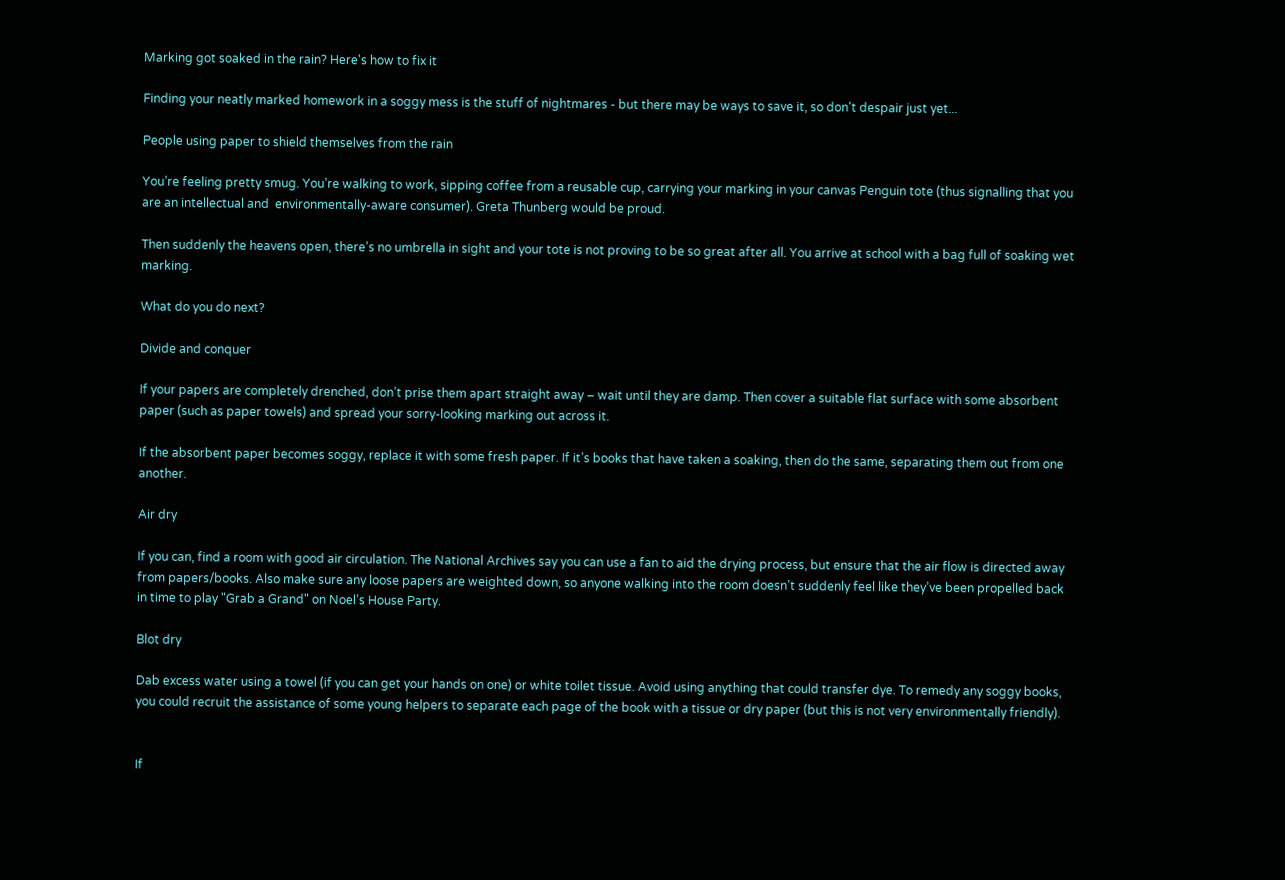Marking got soaked in the rain? Here's how to fix it

Finding your neatly marked homework in a soggy mess is the stuff of nightmares - but there may be ways to save it, so don't despair just yet...

People using paper to shield themselves from the rain

You’re feeling pretty smug. You’re walking to work, sipping coffee from a reusable cup, carrying your marking in your canvas Penguin tote (thus signalling that you are an intellectual and  environmentally-aware consumer). Greta Thunberg would be proud.

Then suddenly the heavens open, there’s no umbrella in sight and your tote is not proving to be so great after all. You arrive at school with a bag full of soaking wet marking.

What do you do next?

Divide and conquer

If your papers are completely drenched, don’t prise them apart straight away – wait until they are damp. Then cover a suitable flat surface with some absorbent paper (such as paper towels) and spread your sorry-looking marking out across it.

If the absorbent paper becomes soggy, replace it with some fresh paper. If it’s books that have taken a soaking, then do the same, separating them out from one another.

Air dry

If you can, find a room with good air circulation. The National Archives say you can use a fan to aid the drying process, but ensure that the air flow is directed away from papers/books. Also make sure any loose papers are weighted down, so anyone walking into the room doesn’t suddenly feel like they’ve been propelled back in time to play "Grab a Grand" on Noel’s House Party.

Blot dry

Dab excess water using a towel (if you can get your hands on one) or white toilet tissue. Avoid using anything that could transfer dye. To remedy any soggy books, you could recruit the assistance of some young helpers to separate each page of the book with a tissue or dry paper (but this is not very environmentally friendly).


If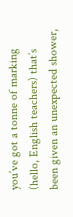you’ve got a tonne of marking (hello, English teachers) that’s been given an unexpected shower,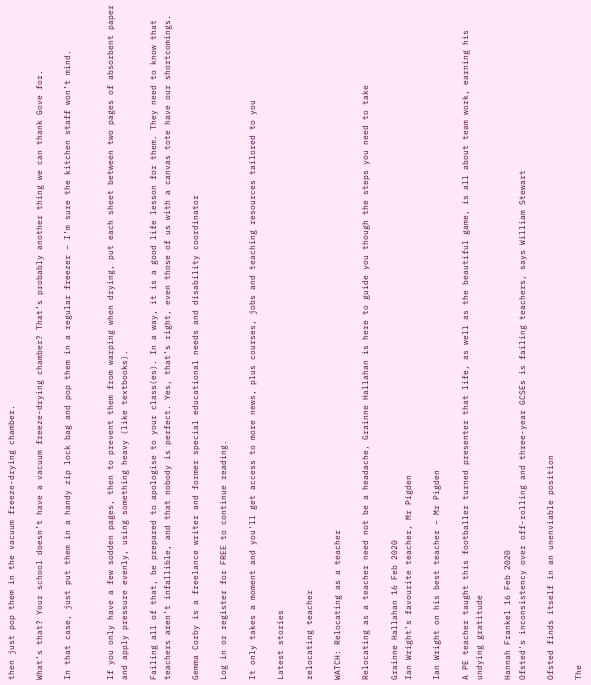then just pop them in the vacuum freeze-drying chamber.

What’s that? Your school doesn’t have a vacuum freeze-drying chamber? That’s probably another thing we can thank Gove for.

In that case, just put them in a handy zip lock bag and pop them in a regular freezer – I’m sure the kitchen staff won’t mind.


If you only have a few sodden pages, then to prevent them from warping when drying, put each sheet between two pages of absorbent paper and apply pressure evenly, using something heavy (like textbooks).

Failing all of that, be prepared to apologise to your class(es). In a way, it is a good life lesson for them. They need to know that teachers aren’t infallible, and that nobody is perfect. Yes, that’s right, even those of us with a canvas tote have our shortcomings.

Gemma Corby is a freelance writer and former special educational needs and disability coordinator

Log in or register for FREE to continue reading.

It only takes a moment and you'll get access to more news, plus courses, jobs and teaching resources tailored to you

Latest stories

relocating teacher

WATCH: Relocating as a teacher

Relocating as a teacher need not be a headache, Grainne Hallahan is here to guide you though the steps you need to take

Grainne Hallahan 16 Feb 2020
Ian Wright’s favourite teacher, Mr Pigden

Ian Wright on his best teacher – Mr Pigden

A PE teacher taught this footballer turned presenter that life, as well as the beautiful game, is all about team work, earning his undying gratitude

Hannah Frankel 16 Feb 2020
Ofsted's inconsistency over off-rolling and three-year GCSEs is failing teachers, says William Stewart

Ofsted finds itself in an unenviable position

The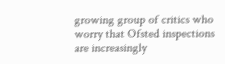growing group of critics who worry that Ofsted inspections are increasingly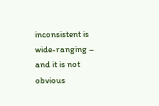inconsistent is wide-ranging – and it is not obvious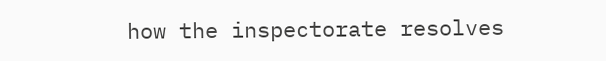how the inspectorate resolves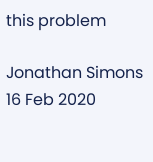this problem

Jonathan Simons 16 Feb 2020